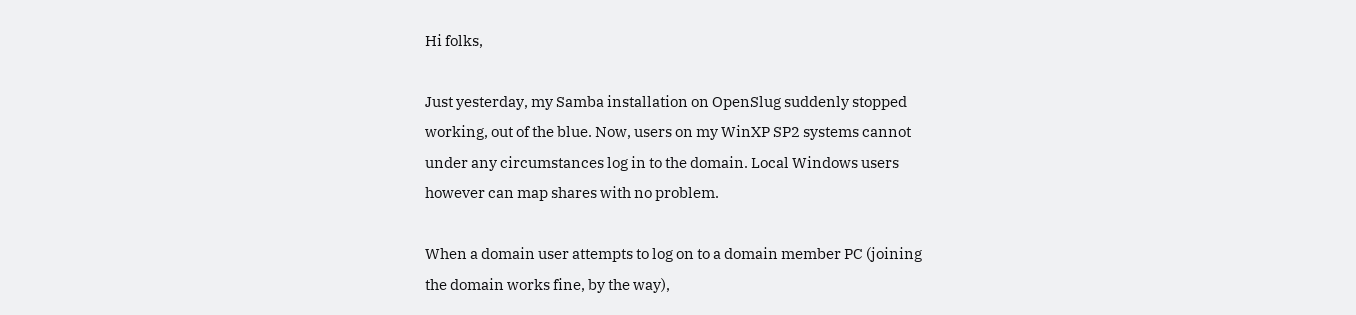Hi folks,

Just yesterday, my Samba installation on OpenSlug suddenly stopped
working, out of the blue. Now, users on my WinXP SP2 systems cannot
under any circumstances log in to the domain. Local Windows users
however can map shares with no problem.

When a domain user attempts to log on to a domain member PC (joining
the domain works fine, by the way),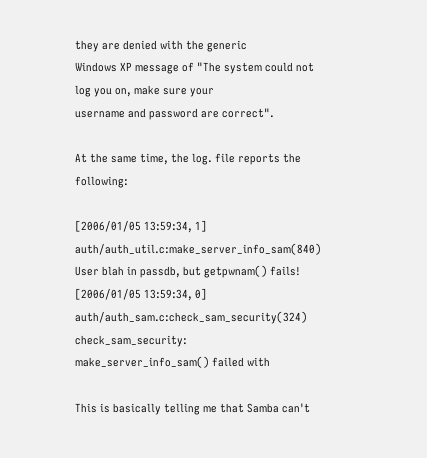they are denied with the generic
Windows XP message of "The system could not log you on, make sure your
username and password are correct".

At the same time, the log. file reports the following:

[2006/01/05 13:59:34, 1] auth/auth_util.c:make_server_info_sam(840)
User blah in passdb, but getpwnam() fails!
[2006/01/05 13:59:34, 0] auth/auth_sam.c:check_sam_security(324)
check_sam_security: make_server_info_sam() failed with

This is basically telling me that Samba can't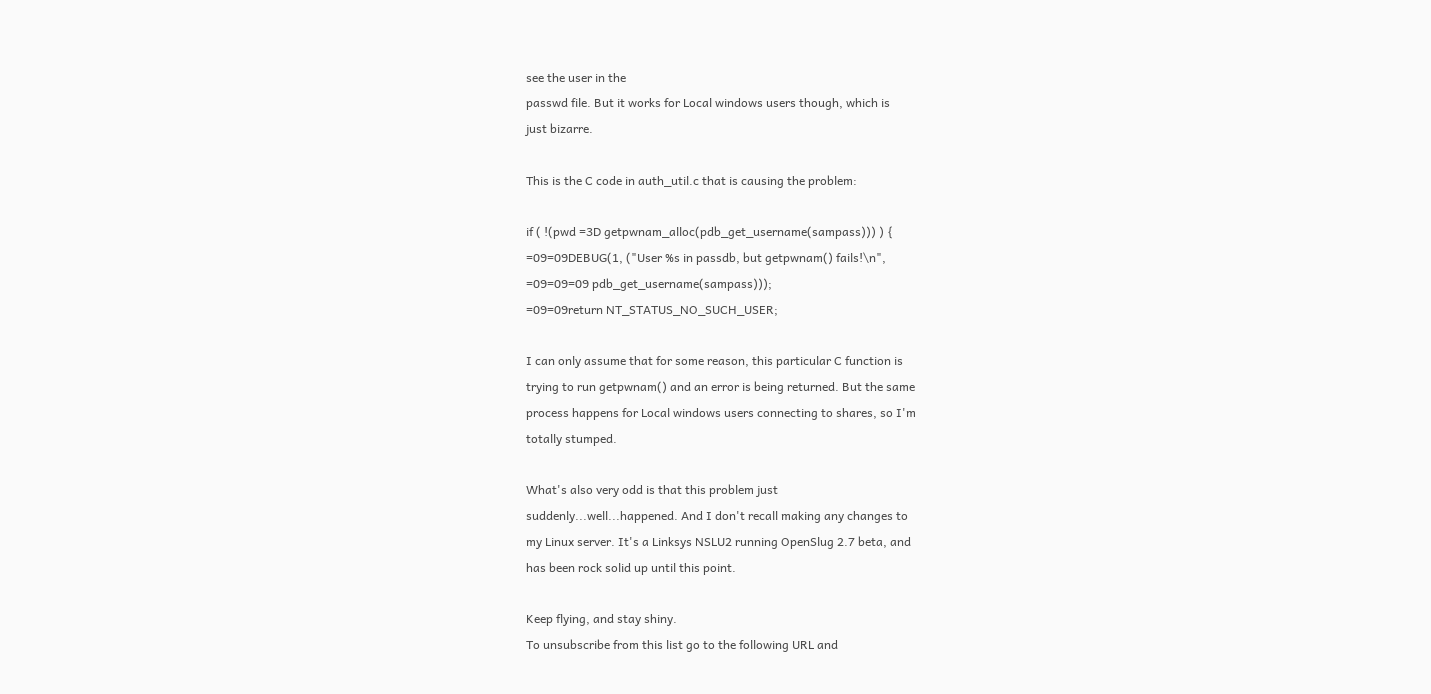see the user in the
passwd file. But it works for Local windows users though, which is
just bizarre.

This is the C code in auth_util.c that is causing the problem:

if ( !(pwd =3D getpwnam_alloc(pdb_get_username(sampass))) ) {
=09=09DEBUG(1, ("User %s in passdb, but getpwnam() fails!\n",
=09=09=09 pdb_get_username(sampass)));
=09=09return NT_STATUS_NO_SUCH_USER;

I can only assume that for some reason, this particular C function is
trying to run getpwnam() and an error is being returned. But the same
process happens for Local windows users connecting to shares, so I'm
totally stumped.

What's also very odd is that this problem just
suddenly...well...happened. And I don't recall making any changes to
my Linux server. It's a Linksys NSLU2 running OpenSlug 2.7 beta, and
has been rock solid up until this point.

Keep flying, and stay shiny.
To unsubscribe from this list go to the following URL and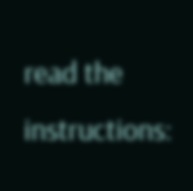read the
instructions: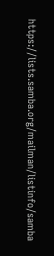https://lists.samba.org/mailman/listinfo/samba